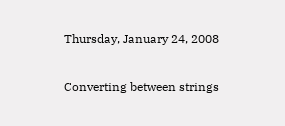Thursday, January 24, 2008

Converting between strings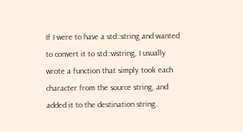If I were to have a std::string and wanted to convert it to std::wstring, I usually wrote a function that simply took each character from the source string, and added it to the destination string.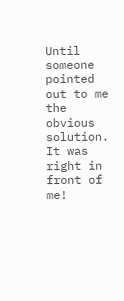Until someone pointed out to me the obvious solution. It was right in front of me!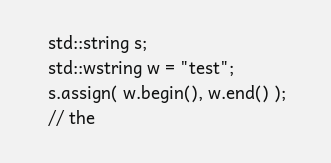std::string s;
std::wstring w = "test";
s.assign( w.begin(), w.end() );
// the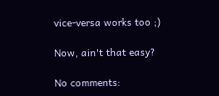vice-versa works too ;)

Now, ain't that easy?

No comments: